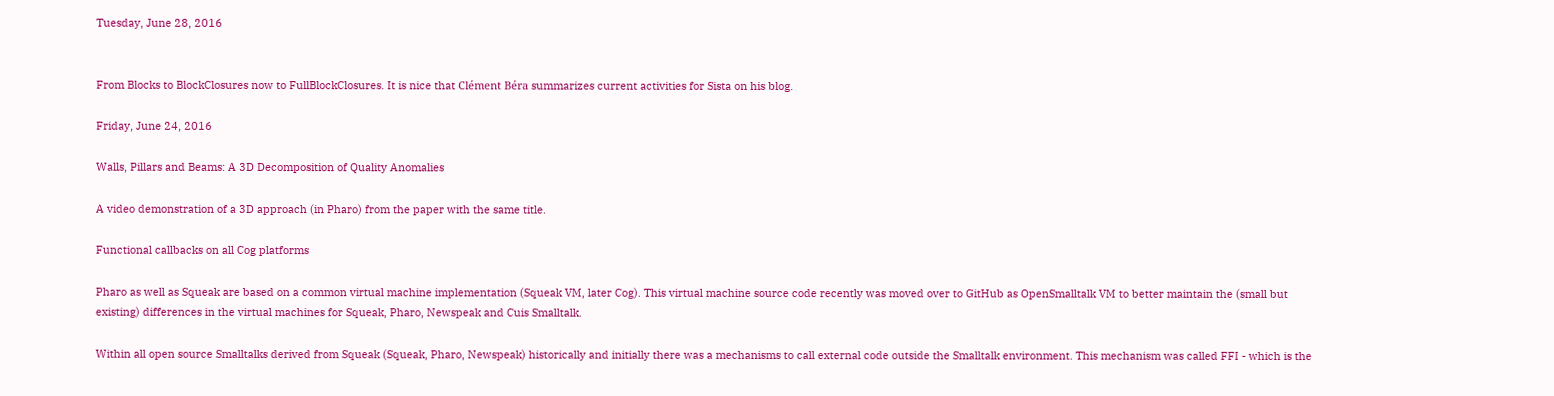Tuesday, June 28, 2016


From Blocks to BlockClosures now to FullBlockClosures. It is nice that Clément Béra summarizes current activities for Sista on his blog.

Friday, June 24, 2016

Walls, Pillars and Beams: A 3D Decomposition of Quality Anomalies

A video demonstration of a 3D approach (in Pharo) from the paper with the same title.

Functional callbacks on all Cog platforms

Pharo as well as Squeak are based on a common virtual machine implementation (Squeak VM, later Cog). This virtual machine source code recently was moved over to GitHub as OpenSmalltalk VM to better maintain the (small but existing) differences in the virtual machines for Squeak, Pharo, Newspeak and Cuis Smalltalk.

Within all open source Smalltalks derived from Squeak (Squeak, Pharo, Newspeak) historically and initially there was a mechanisms to call external code outside the Smalltalk environment. This mechanism was called FFI - which is the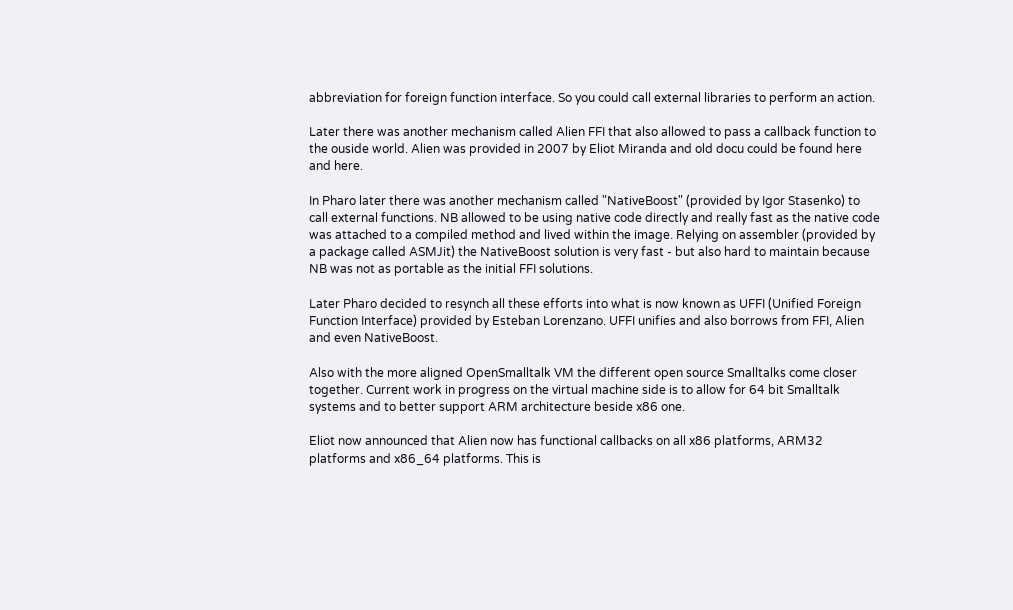abbreviation for foreign function interface. So you could call external libraries to perform an action.

Later there was another mechanism called Alien FFI that also allowed to pass a callback function to the ouside world. Alien was provided in 2007 by Eliot Miranda and old docu could be found here and here.

In Pharo later there was another mechanism called "NativeBoost" (provided by Igor Stasenko) to call external functions. NB allowed to be using native code directly and really fast as the native code was attached to a compiled method and lived within the image. Relying on assembler (provided by a package called ASMJit) the NativeBoost solution is very fast - but also hard to maintain because NB was not as portable as the initial FFI solutions.

Later Pharo decided to resynch all these efforts into what is now known as UFFI (Unified Foreign Function Interface) provided by Esteban Lorenzano. UFFI unifies and also borrows from FFI, Alien and even NativeBoost.

Also with the more aligned OpenSmalltalk VM the different open source Smalltalks come closer together. Current work in progress on the virtual machine side is to allow for 64 bit Smalltalk systems and to better support ARM architecture beside x86 one.

Eliot now announced that Alien now has functional callbacks on all x86 platforms, ARM32 platforms and x86_64 platforms. This is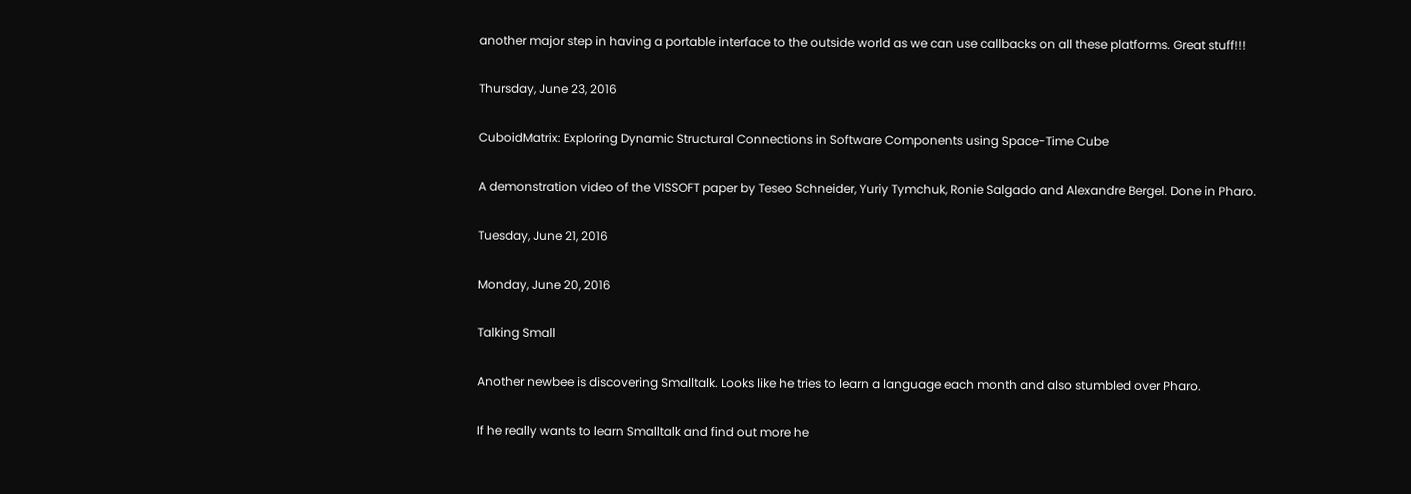another major step in having a portable interface to the outside world as we can use callbacks on all these platforms. Great stuff!!!

Thursday, June 23, 2016

CuboidMatrix: Exploring Dynamic Structural Connections in Software Components using Space-Time Cube

A demonstration video of the VISSOFT paper by Teseo Schneider, Yuriy Tymchuk, Ronie Salgado and Alexandre Bergel. Done in Pharo.

Tuesday, June 21, 2016

Monday, June 20, 2016

Talking Small

Another newbee is discovering Smalltalk. Looks like he tries to learn a language each month and also stumbled over Pharo.

If he really wants to learn Smalltalk and find out more he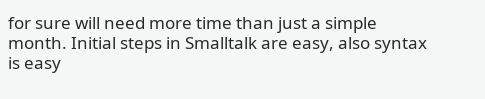for sure will need more time than just a simple month. Initial steps in Smalltalk are easy, also syntax is easy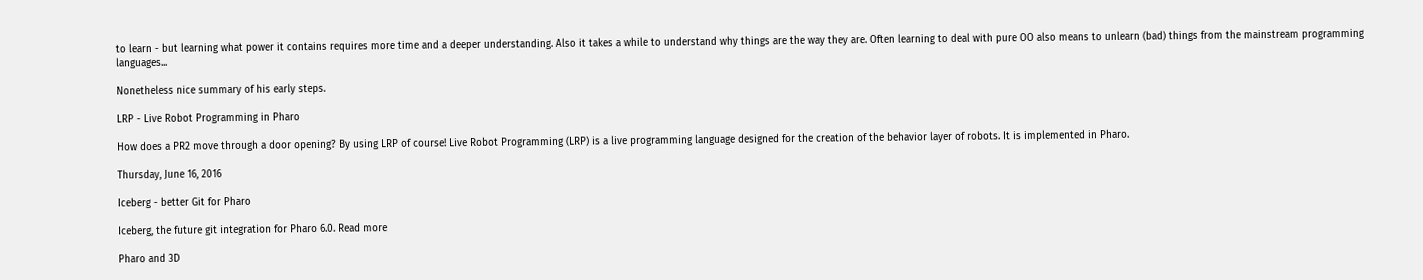to learn - but learning what power it contains requires more time and a deeper understanding. Also it takes a while to understand why things are the way they are. Often learning to deal with pure OO also means to unlearn (bad) things from the mainstream programming languages...

Nonetheless nice summary of his early steps.

LRP - Live Robot Programming in Pharo

How does a PR2 move through a door opening? By using LRP of course! Live Robot Programming (LRP) is a live programming language designed for the creation of the behavior layer of robots. It is implemented in Pharo.

Thursday, June 16, 2016

Iceberg - better Git for Pharo

Iceberg, the future git integration for Pharo 6.0. Read more

Pharo and 3D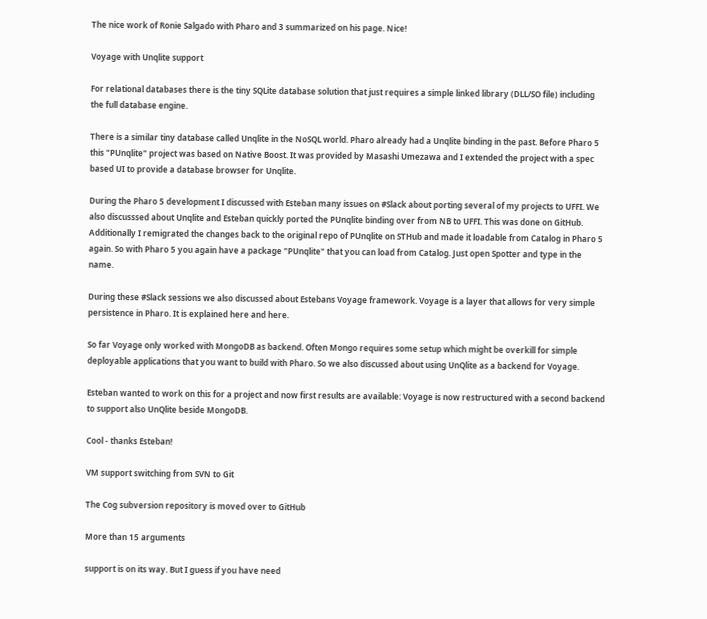The nice work of Ronie Salgado with Pharo and 3 summarized on his page. Nice!

Voyage with Unqlite support

For relational databases there is the tiny SQLite database solution that just requires a simple linked library (DLL/SO file) including the full database engine.

There is a similar tiny database called Unqlite in the NoSQL world. Pharo already had a Unqlite binding in the past. Before Pharo 5 this "PUnqlite" project was based on Native Boost. It was provided by Masashi Umezawa and I extended the project with a spec based UI to provide a database browser for Unqlite.

During the Pharo 5 development I discussed with Esteban many issues on #Slack about porting several of my projects to UFFI. We also discusssed about Unqlite and Esteban quickly ported the PUnqlite binding over from NB to UFFI. This was done on GitHub. Additionally I remigrated the changes back to the original repo of PUnqlite on STHub and made it loadable from Catalog in Pharo 5 again. So with Pharo 5 you again have a package "PUnqlite" that you can load from Catalog. Just open Spotter and type in the name.

During these #Slack sessions we also discussed about Estebans Voyage framework. Voyage is a layer that allows for very simple persistence in Pharo. It is explained here and here.

So far Voyage only worked with MongoDB as backend. Often Mongo requires some setup which might be overkill for simple deployable applications that you want to build with Pharo. So we also discussed about using UnQlite as a backend for Voyage.

Esteban wanted to work on this for a project and now first results are available: Voyage is now restructured with a second backend to support also UnQlite beside MongoDB.

Cool - thanks Esteban!

VM support switching from SVN to Git

The Cog subversion repository is moved over to GitHub

More than 15 arguments

support is on its way. But I guess if you have need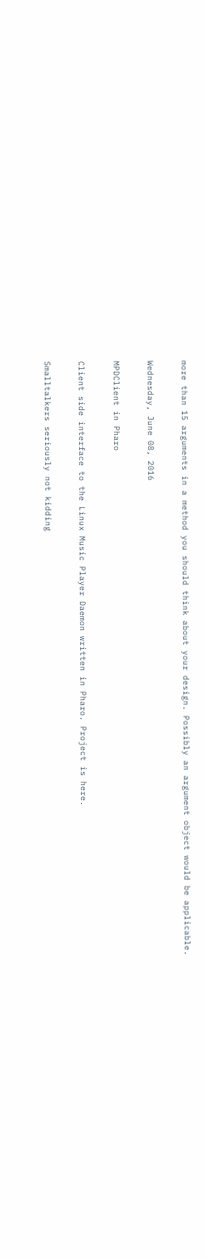more than 15 arguments in a method you should think about your design. Possibly an argument object would be applicable.

Wednesday, June 08, 2016

MPDClient in Pharo

Client side interface to the Linux Music Player Daemon written in Pharo. Project is here.

Smalltalkers seriously not kidding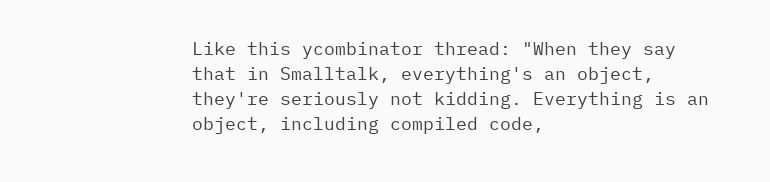Like this ycombinator thread: "When they say that in Smalltalk, everything's an object, they're seriously not kidding. Everything is an object, including compiled code,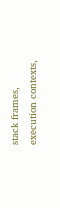stack frames, execution contexts,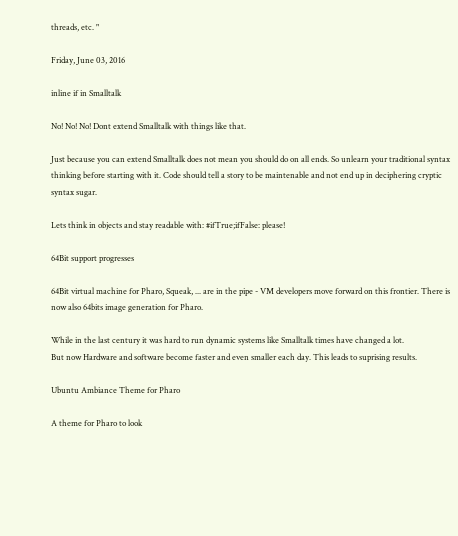threads, etc. "

Friday, June 03, 2016

inline if in Smalltalk

No! No! No! Dont extend Smalltalk with things like that.

Just because you can extend Smalltalk does not mean you should do on all ends. So unlearn your traditional syntax thinking before starting with it. Code should tell a story to be maintenable and not end up in deciphering cryptic syntax sugar.

Lets think in objects and stay readable with: #ifTrue;ifFalse: please!

64Bit support progresses

64Bit virtual machine for Pharo, Squeak, ... are in the pipe - VM developers move forward on this frontier. There is now also 64bits image generation for Pharo.

While in the last century it was hard to run dynamic systems like Smalltalk times have changed a lot.
But now Hardware and software become faster and even smaller each day. This leads to suprising results.

Ubuntu Ambiance Theme for Pharo

A theme for Pharo to look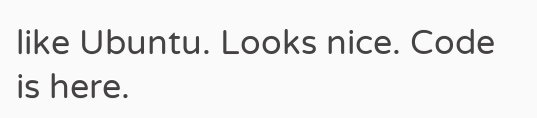like Ubuntu. Looks nice. Code is here.